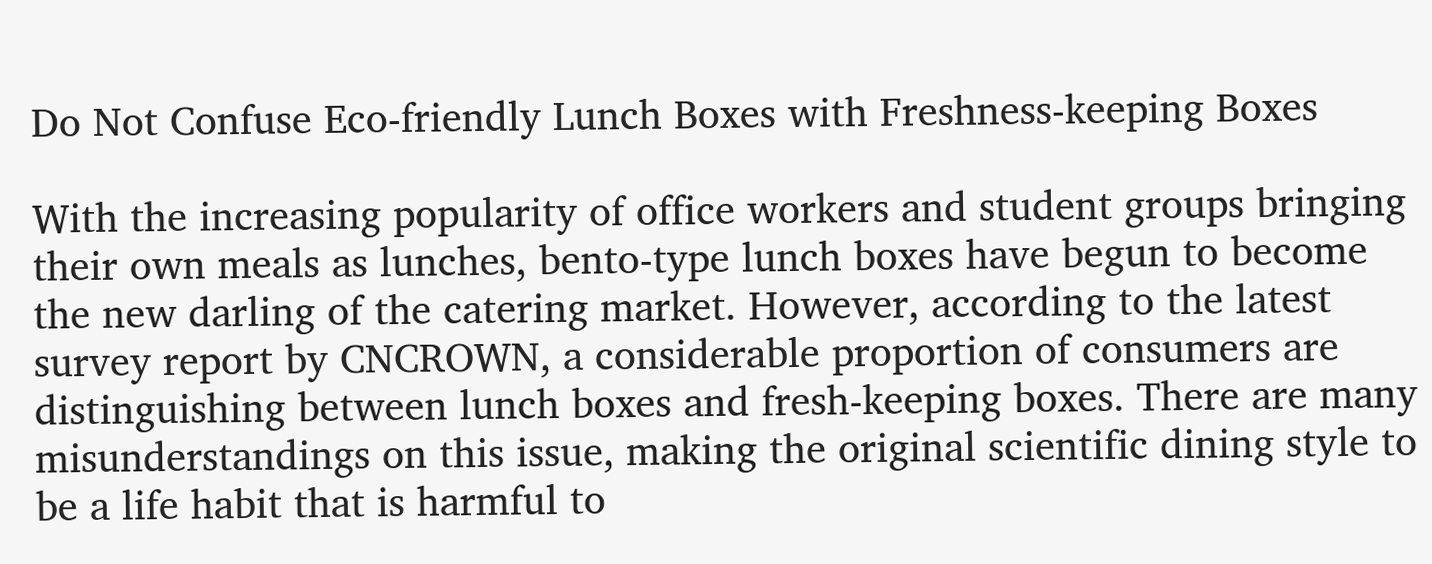Do Not Confuse Eco-friendly Lunch Boxes with Freshness-keeping Boxes

With the increasing popularity of office workers and student groups bringing their own meals as lunches, bento-type lunch boxes have begun to become the new darling of the catering market. However, according to the latest survey report by CNCROWN, a considerable proportion of consumers are distinguishing between lunch boxes and fresh-keeping boxes. There are many misunderstandings on this issue, making the original scientific dining style to be a life habit that is harmful to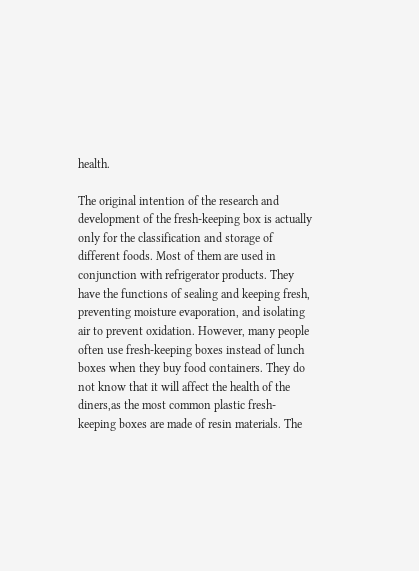health.

The original intention of the research and development of the fresh-keeping box is actually only for the classification and storage of different foods. Most of them are used in conjunction with refrigerator products. They have the functions of sealing and keeping fresh, preventing moisture evaporation, and isolating air to prevent oxidation. However, many people often use fresh-keeping boxes instead of lunch boxes when they buy food containers. They do not know that it will affect the health of the diners,as the most common plastic fresh-keeping boxes are made of resin materials. The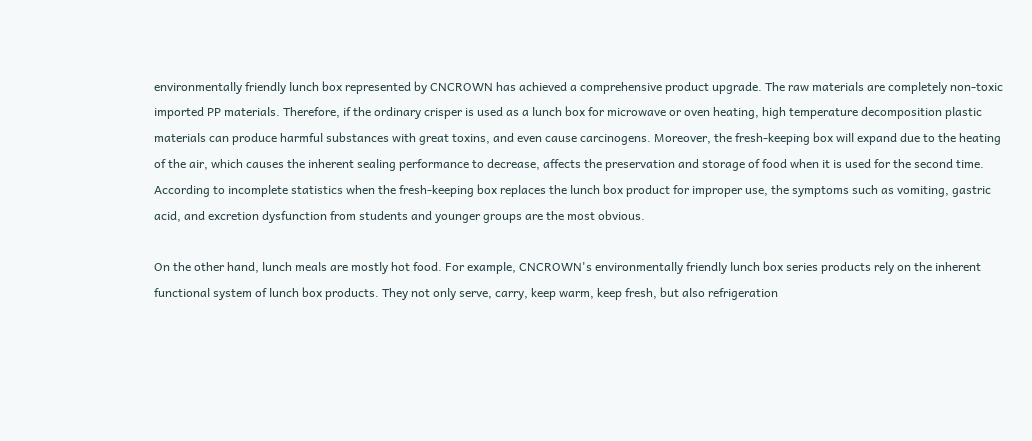environmentally friendly lunch box represented by CNCROWN has achieved a comprehensive product upgrade. The raw materials are completely non-toxic imported PP materials. Therefore, if the ordinary crisper is used as a lunch box for microwave or oven heating, high temperature decomposition plastic materials can produce harmful substances with great toxins, and even cause carcinogens. Moreover, the fresh-keeping box will expand due to the heating of the air, which causes the inherent sealing performance to decrease, affects the preservation and storage of food when it is used for the second time. According to incomplete statistics when the fresh-keeping box replaces the lunch box product for improper use, the symptoms such as vomiting, gastric acid, and excretion dysfunction from students and younger groups are the most obvious.

On the other hand, lunch meals are mostly hot food. For example, CNCROWN's environmentally friendly lunch box series products rely on the inherent functional system of lunch box products. They not only serve, carry, keep warm, keep fresh, but also refrigeration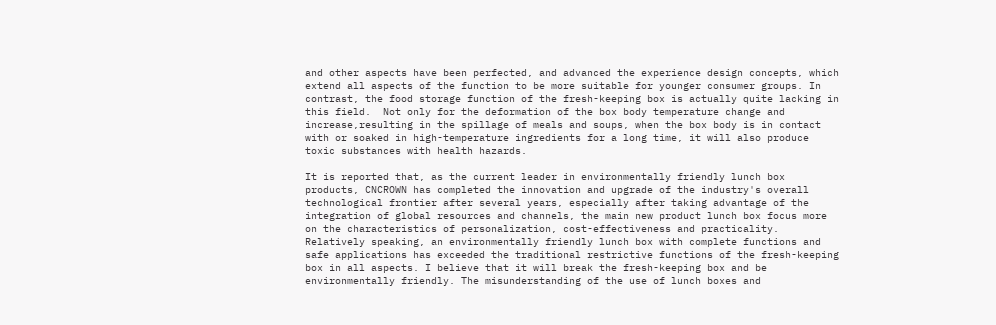and other aspects have been perfected, and advanced the experience design concepts, which extend all aspects of the function to be more suitable for younger consumer groups. In contrast, the food storage function of the fresh-keeping box is actually quite lacking in this field.  Not only for the deformation of the box body temperature change and increase,resulting in the spillage of meals and soups, when the box body is in contact with or soaked in high-temperature ingredients for a long time, it will also produce toxic substances with health hazards.

It is reported that, as the current leader in environmentally friendly lunch box products, CNCROWN has completed the innovation and upgrade of the industry's overall technological frontier after several years, especially after taking advantage of the integration of global resources and channels, the main new product lunch box focus more on the characteristics of personalization, cost-effectiveness and practicality. Relatively speaking, an environmentally friendly lunch box with complete functions and safe applications has exceeded the traditional restrictive functions of the fresh-keeping box in all aspects. I believe that it will break the fresh-keeping box and be environmentally friendly. The misunderstanding of the use of lunch boxes and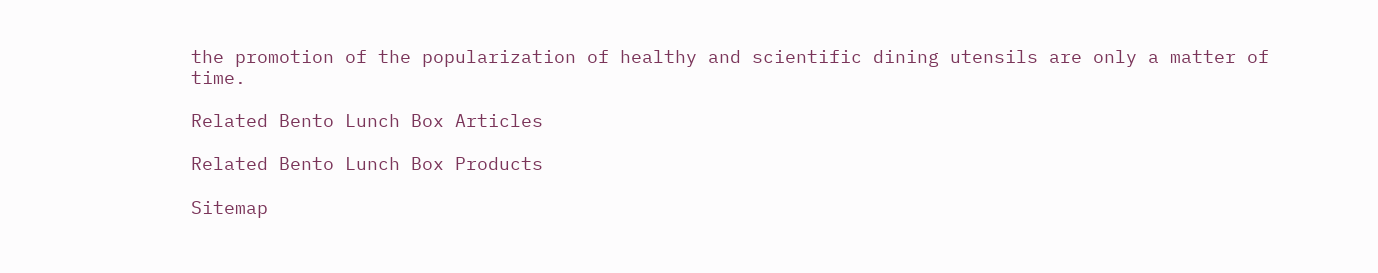the promotion of the popularization of healthy and scientific dining utensils are only a matter of time.

Related Bento Lunch Box Articles

Related Bento Lunch Box Products

Sitemap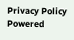Privacy Policy Powered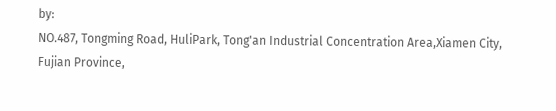by:
NO.487, Tongming Road, HuliPark, Tong'an Industrial Concentration Area,Xiamen City, Fujian Province,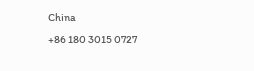China
+86 180 3015 0727